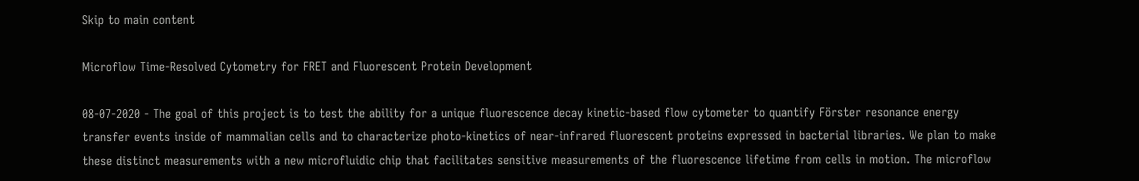Skip to main content

Microflow Time-Resolved Cytometry for FRET and Fluorescent Protein Development

08-07-2020 - The goal of this project is to test the ability for a unique fluorescence decay kinetic-based flow cytometer to quantify Förster resonance energy transfer events inside of mammalian cells and to characterize photo-kinetics of near-infrared fluorescent proteins expressed in bacterial libraries. We plan to make these distinct measurements with a new microfluidic chip that facilitates sensitive measurements of the fluorescence lifetime from cells in motion. The microflow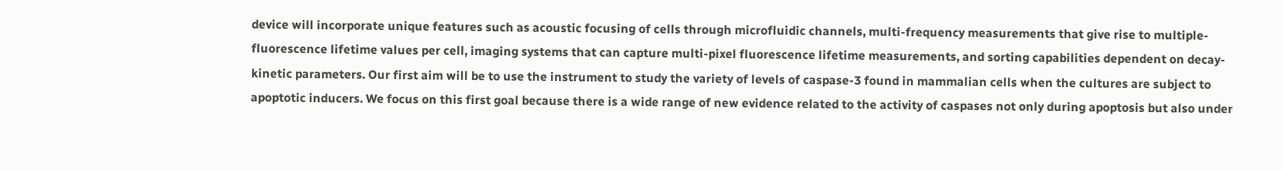device will incorporate unique features such as acoustic focusing of cells through microfluidic channels, multi-frequency measurements that give rise to multiple-fluorescence lifetime values per cell, imaging systems that can capture multi-pixel fluorescence lifetime measurements, and sorting capabilities dependent on decay-kinetic parameters. Our first aim will be to use the instrument to study the variety of levels of caspase-3 found in mammalian cells when the cultures are subject to apoptotic inducers. We focus on this first goal because there is a wide range of new evidence related to the activity of caspases not only during apoptosis but also under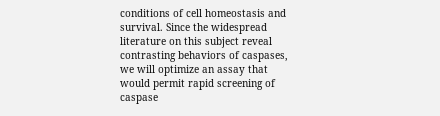conditions of cell homeostasis and survival. Since the widespread literature on this subject reveal contrasting behaviors of caspases, we will optimize an assay that would permit rapid screening of caspase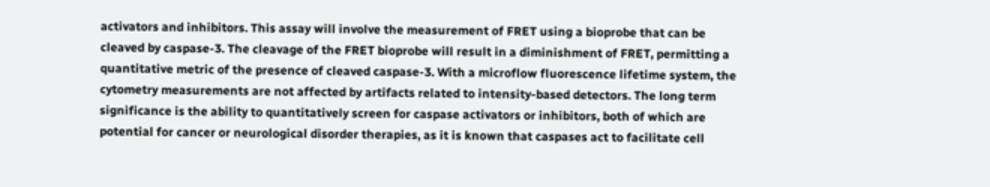activators and inhibitors. This assay will involve the measurement of FRET using a bioprobe that can be cleaved by caspase-3. The cleavage of the FRET bioprobe will result in a diminishment of FRET, permitting a quantitative metric of the presence of cleaved caspase-3. With a microflow fluorescence lifetime system, the cytometry measurements are not affected by artifacts related to intensity-based detectors. The long term significance is the ability to quantitatively screen for caspase activators or inhibitors, both of which are potential for cancer or neurological disorder therapies, as it is known that caspases act to facilitate cell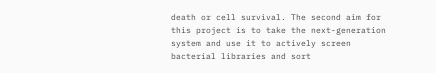death or cell survival. The second aim for this project is to take the next-generation system and use it to actively screen bacterial libraries and sort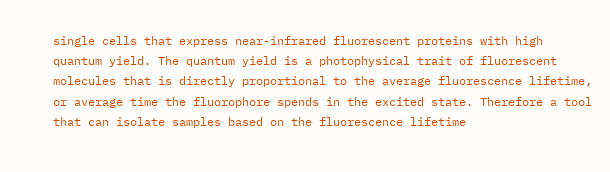single cells that express near-infrared fluorescent proteins with high quantum yield. The quantum yield is a photophysical trait of fluorescent molecules that is directly proportional to the average fluorescence lifetime, or average time the fluorophore spends in the excited state. Therefore a tool that can isolate samples based on the fluorescence lifetime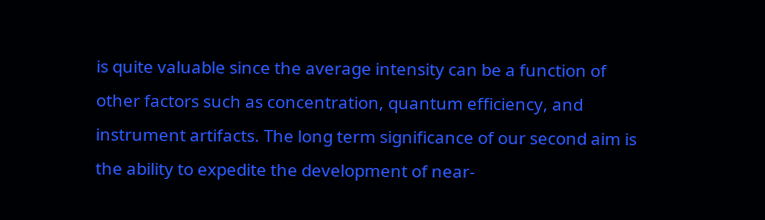is quite valuable since the average intensity can be a function of other factors such as concentration, quantum efficiency, and instrument artifacts. The long term significance of our second aim is the ability to expedite the development of near-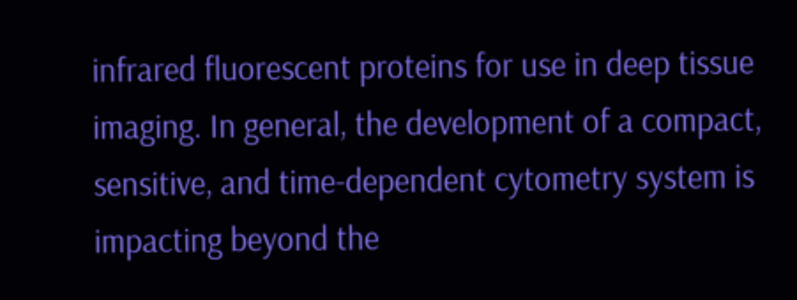infrared fluorescent proteins for use in deep tissue imaging. In general, the development of a compact, sensitive, and time-dependent cytometry system is impacting beyond the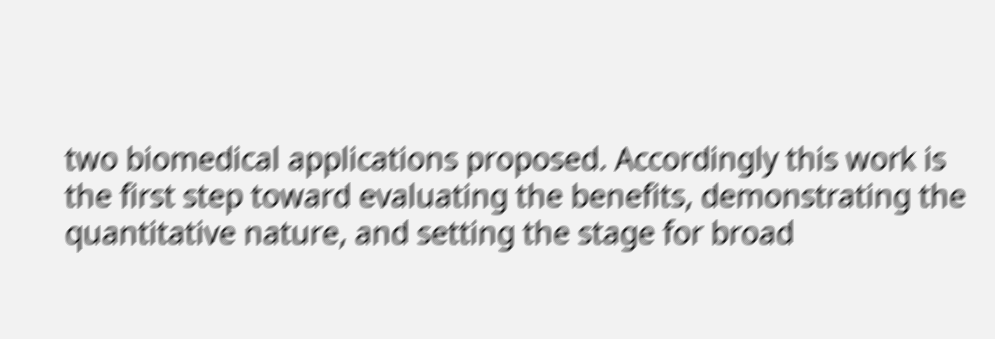two biomedical applications proposed. Accordingly this work is the first step toward evaluating the benefits, demonstrating the quantitative nature, and setting the stage for broad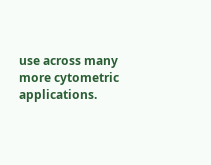use across many more cytometric applications.